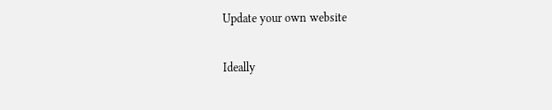Update your own website

Ideally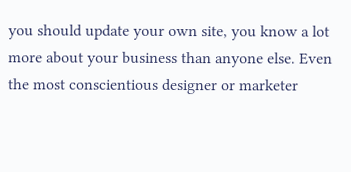you should update your own site, you know a lot more about your business than anyone else. Even the most conscientious designer or marketer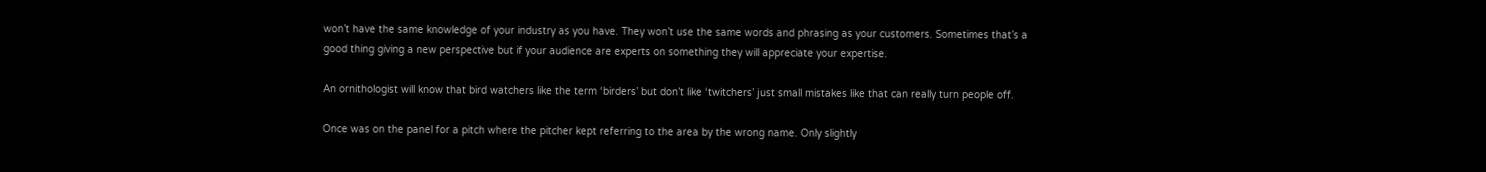won’t have the same knowledge of your industry as you have. They won’t use the same words and phrasing as your customers. Sometimes that’s a good thing giving a new perspective but if your audience are experts on something they will appreciate your expertise.

An ornithologist will know that bird watchers like the term ‘birders’ but don’t like ‘twitchers’ just small mistakes like that can really turn people off.

Once was on the panel for a pitch where the pitcher kept referring to the area by the wrong name. Only slightly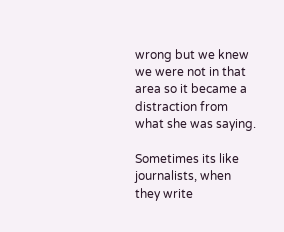wrong but we knew we were not in that area so it became a distraction from what she was saying.

Sometimes its like journalists, when they write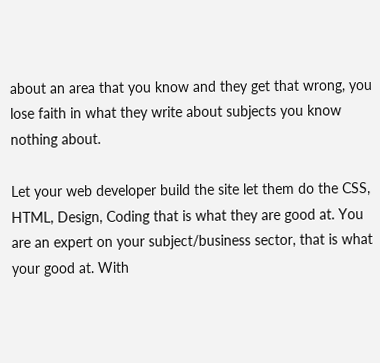about an area that you know and they get that wrong, you lose faith in what they write about subjects you know nothing about.

Let your web developer build the site let them do the CSS, HTML, Design, Coding that is what they are good at. You are an expert on your subject/business sector, that is what your good at. With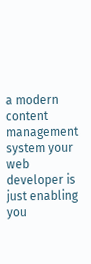a modern content management system your web developer is just enabling you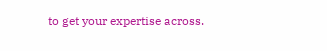to get your expertise across.